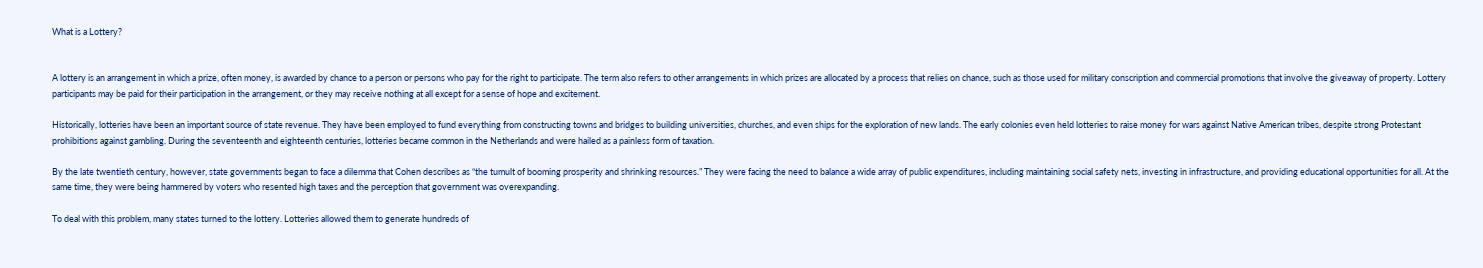What is a Lottery?


A lottery is an arrangement in which a prize, often money, is awarded by chance to a person or persons who pay for the right to participate. The term also refers to other arrangements in which prizes are allocated by a process that relies on chance, such as those used for military conscription and commercial promotions that involve the giveaway of property. Lottery participants may be paid for their participation in the arrangement, or they may receive nothing at all except for a sense of hope and excitement.

Historically, lotteries have been an important source of state revenue. They have been employed to fund everything from constructing towns and bridges to building universities, churches, and even ships for the exploration of new lands. The early colonies even held lotteries to raise money for wars against Native American tribes, despite strong Protestant prohibitions against gambling. During the seventeenth and eighteenth centuries, lotteries became common in the Netherlands and were hailed as a painless form of taxation.

By the late twentieth century, however, state governments began to face a dilemma that Cohen describes as “the tumult of booming prosperity and shrinking resources.” They were facing the need to balance a wide array of public expenditures, including maintaining social safety nets, investing in infrastructure, and providing educational opportunities for all. At the same time, they were being hammered by voters who resented high taxes and the perception that government was overexpanding.

To deal with this problem, many states turned to the lottery. Lotteries allowed them to generate hundreds of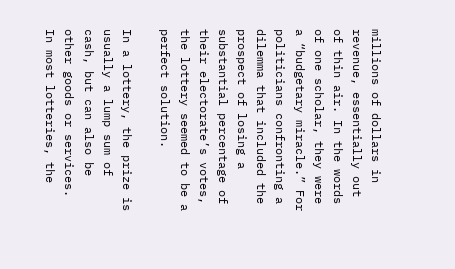millions of dollars in revenue, essentially out of thin air. In the words of one scholar, they were a “budgetary miracle.” For politicians confronting a dilemma that included the prospect of losing a substantial percentage of their electorate’s votes, the lottery seemed to be a perfect solution.

In a lottery, the prize is usually a lump sum of cash, but can also be other goods or services. In most lotteries, the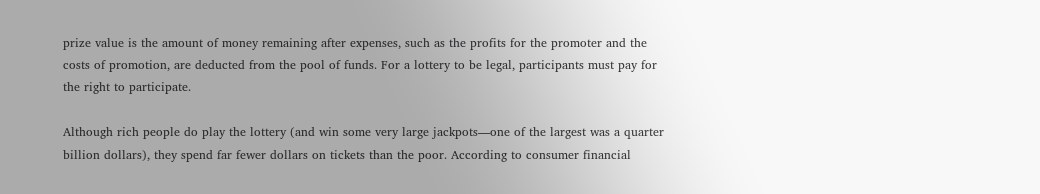prize value is the amount of money remaining after expenses, such as the profits for the promoter and the costs of promotion, are deducted from the pool of funds. For a lottery to be legal, participants must pay for the right to participate.

Although rich people do play the lottery (and win some very large jackpots—one of the largest was a quarter billion dollars), they spend far fewer dollars on tickets than the poor. According to consumer financial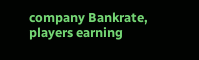company Bankrate, players earning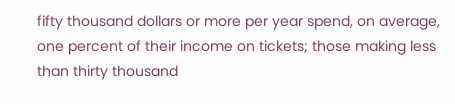fifty thousand dollars or more per year spend, on average, one percent of their income on tickets; those making less than thirty thousand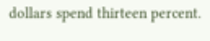dollars spend thirteen percent.